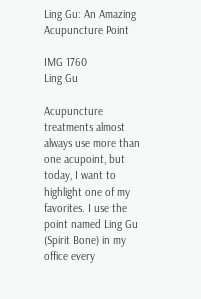Ling Gu: An Amazing Acupuncture Point

IMG 1760
Ling Gu

Acupuncture treatments almost always use more than one acupoint, but today, I want to highlight one of my favorites. I use the point named Ling Gu (Spirit Bone) in my office every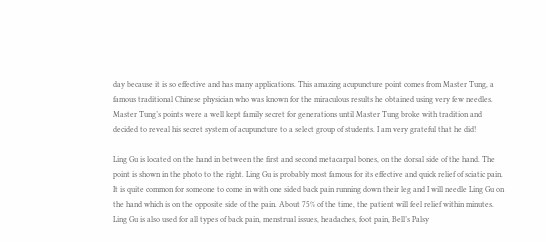day because it is so effective and has many applications. This amazing acupuncture point comes from Master Tung, a famous traditional Chinese physician who was known for the miraculous results he obtained using very few needles. Master Tung’s points were a well kept family secret for generations until Master Tung broke with tradition and decided to reveal his secret system of acupuncture to a select group of students. I am very grateful that he did!

Ling Gu is located on the hand in between the first and second metacarpal bones, on the dorsal side of the hand. The point is shown in the photo to the right. Ling Gu is probably most famous for its effective and quick relief of sciatic pain. It is quite common for someone to come in with one sided back pain running down their leg and I will needle Ling Gu on the hand which is on the opposite side of the pain. About 75% of the time, the patient will feel relief within minutes. Ling Gu is also used for all types of back pain, menstrual issues, headaches, foot pain, Bell’s Palsy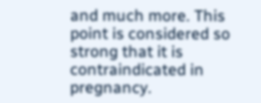and much more. This point is considered so strong that it is contraindicated in pregnancy.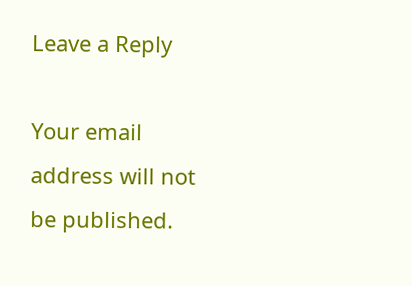Leave a Reply

Your email address will not be published.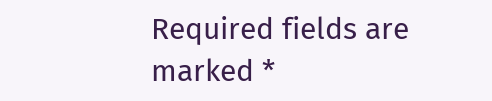Required fields are marked *